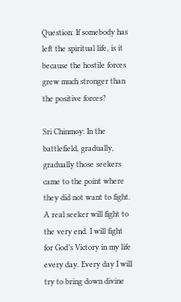Question: If somebody has left the spiritual life, is it because the hostile forces grew much stronger than the positive forces?

Sri Chinmoy: In the battlefield, gradually, gradually those seekers came to the point where they did not want to fight. A real seeker will fight to the very end. I will fight for God’s Victory in my life every day. Every day I will try to bring down divine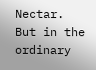Nectar. But in the ordinary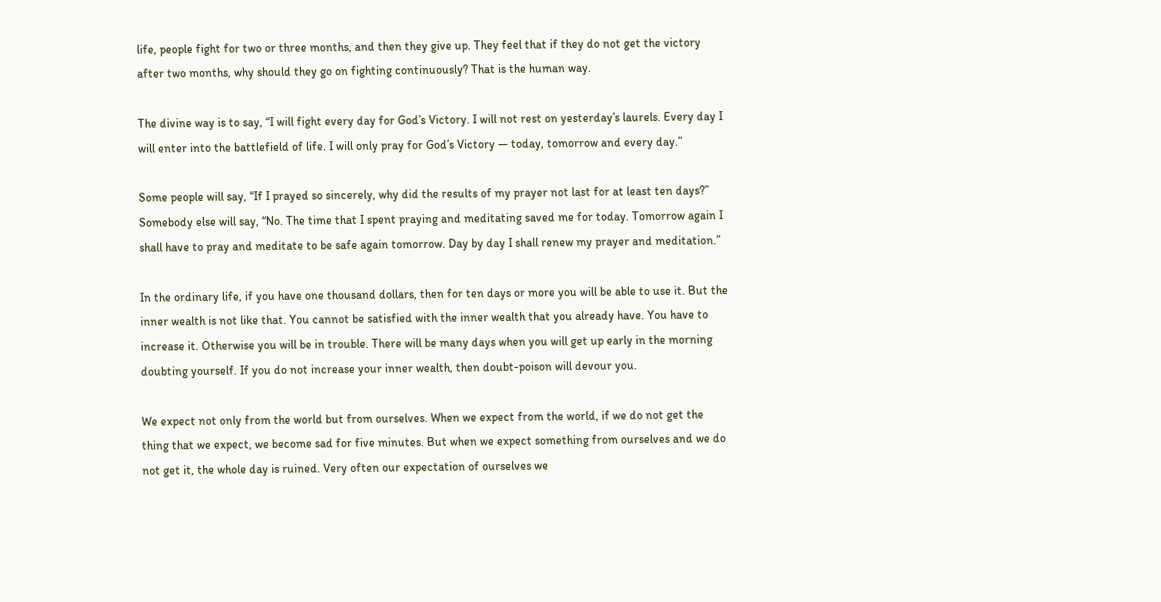life, people fight for two or three months, and then they give up. They feel that if they do not get the victory after two months, why should they go on fighting continuously? That is the human way.

The divine way is to say, “I will fight every day for God’s Victory. I will not rest on yesterday’s laurels. Every day I will enter into the battlefield of life. I will only pray for God’s Victory — today, tomorrow and every day.”

Some people will say, “If I prayed so sincerely, why did the results of my prayer not last for at least ten days?” Somebody else will say, “No. The time that I spent praying and meditating saved me for today. Tomorrow again I shall have to pray and meditate to be safe again tomorrow. Day by day I shall renew my prayer and meditation.”

In the ordinary life, if you have one thousand dollars, then for ten days or more you will be able to use it. But the inner wealth is not like that. You cannot be satisfied with the inner wealth that you already have. You have to increase it. Otherwise you will be in trouble. There will be many days when you will get up early in the morning doubting yourself. If you do not increase your inner wealth, then doubt-poison will devour you.

We expect not only from the world but from ourselves. When we expect from the world, if we do not get the thing that we expect, we become sad for five minutes. But when we expect something from ourselves and we do not get it, the whole day is ruined. Very often our expectation of ourselves we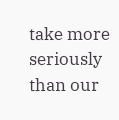take more seriously than our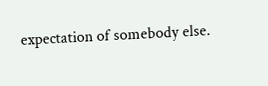expectation of somebody else.